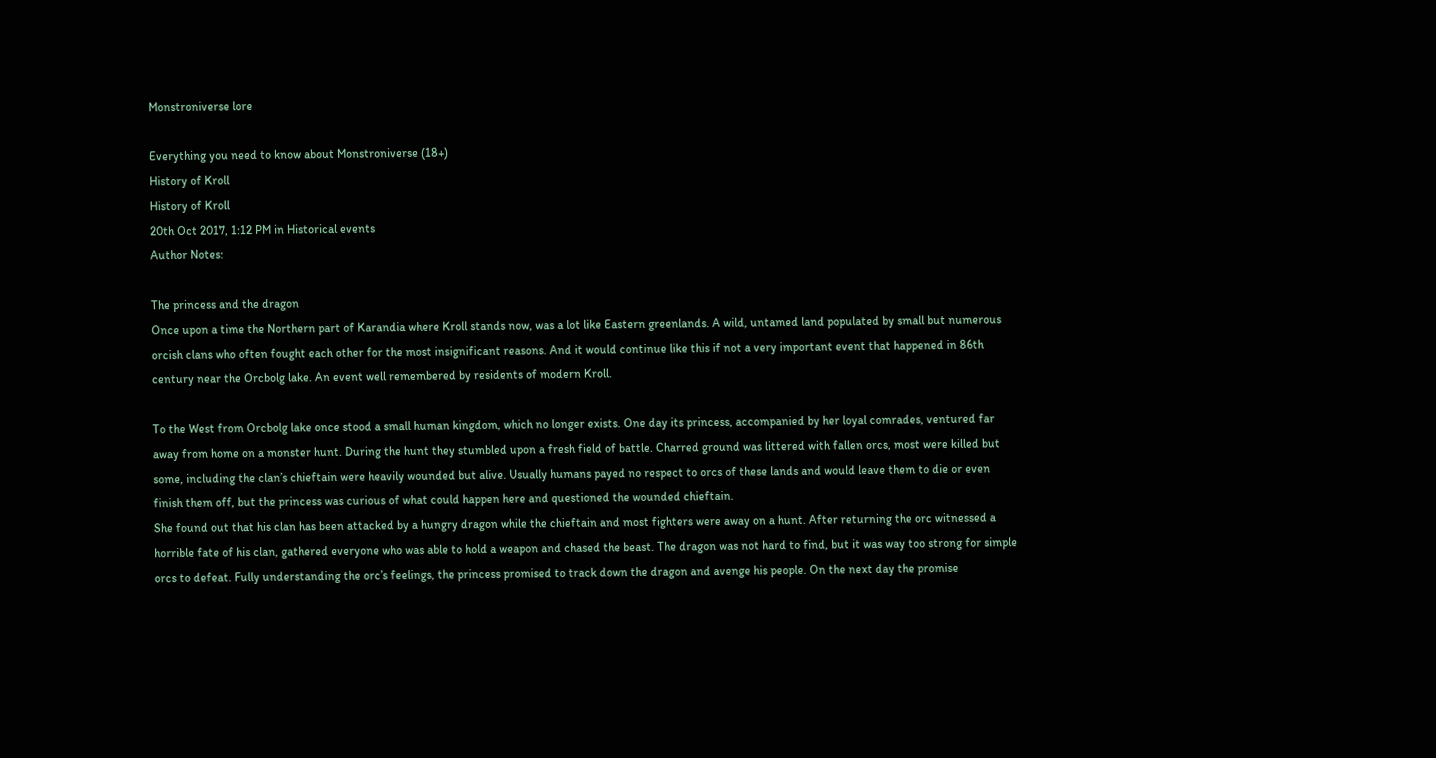Monstroniverse lore

Everything you need to know about Monstroniverse (18+)
History of Kroll
History of Kroll
20th Oct 2017, 1:12 PM in Historical events
Author Notes:

The princess and the dragon
Once upon a time the Northern part of Karandia where Kroll stands now, was a lot like Eastern greenlands. A wild, untamed land populated by small but numerous orcish clans who often fought each other for the most insignificant reasons. And it would continue like this if not a very important event that happened in 86th century near the Orcbolg lake. An event well remembered by residents of modern Kroll.

To the West from Orcbolg lake once stood a small human kingdom, which no longer exists. One day its princess, accompanied by her loyal comrades, ventured far away from home on a monster hunt. During the hunt they stumbled upon a fresh field of battle. Charred ground was littered with fallen orcs, most were killed but some, including the clan’s chieftain were heavily wounded but alive. Usually humans payed no respect to orcs of these lands and would leave them to die or even finish them off, but the princess was curious of what could happen here and questioned the wounded chieftain.
She found out that his clan has been attacked by a hungry dragon while the chieftain and most fighters were away on a hunt. After returning the orc witnessed a horrible fate of his clan, gathered everyone who was able to hold a weapon and chased the beast. The dragon was not hard to find, but it was way too strong for simple orcs to defeat. Fully understanding the orc’s feelings, the princess promised to track down the dragon and avenge his people. On the next day the promise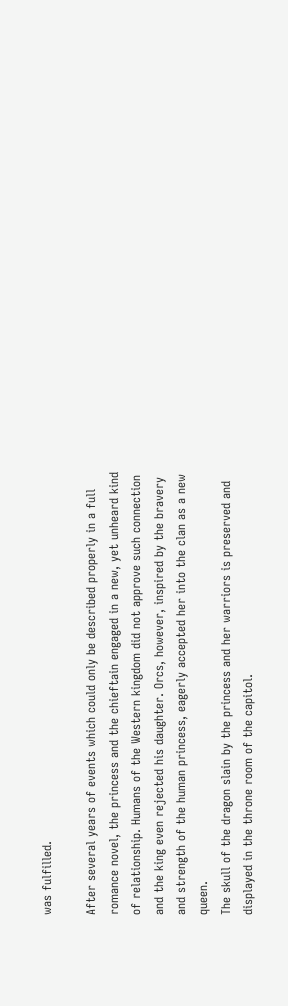was fulfilled.

After several years of events which could only be described properly in a full romance novel, the princess and the chieftain engaged in a new, yet unheard kind of relationship. Humans of the Western kingdom did not approve such connection and the king even rejected his daughter. Orcs, however, inspired by the bravery and strength of the human princess, eagerly accepted her into the clan as a new queen.
The skull of the dragon slain by the princess and her warriors is preserved and displayed in the throne room of the capitol.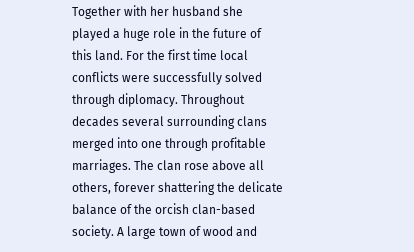Together with her husband she played a huge role in the future of this land. For the first time local conflicts were successfully solved through diplomacy. Throughout decades several surrounding clans merged into one through profitable marriages. The clan rose above all others, forever shattering the delicate balance of the orcish clan-based society. A large town of wood and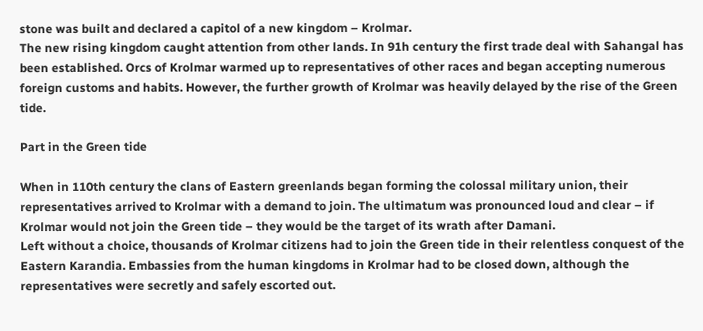stone was built and declared a capitol of a new kingdom – Krolmar.
The new rising kingdom caught attention from other lands. In 91h century the first trade deal with Sahangal has been established. Orcs of Krolmar warmed up to representatives of other races and began accepting numerous foreign customs and habits. However, the further growth of Krolmar was heavily delayed by the rise of the Green tide.

Part in the Green tide

When in 110th century the clans of Eastern greenlands began forming the colossal military union, their representatives arrived to Krolmar with a demand to join. The ultimatum was pronounced loud and clear – if Krolmar would not join the Green tide – they would be the target of its wrath after Damani.
Left without a choice, thousands of Krolmar citizens had to join the Green tide in their relentless conquest of the Eastern Karandia. Embassies from the human kingdoms in Krolmar had to be closed down, although the representatives were secretly and safely escorted out.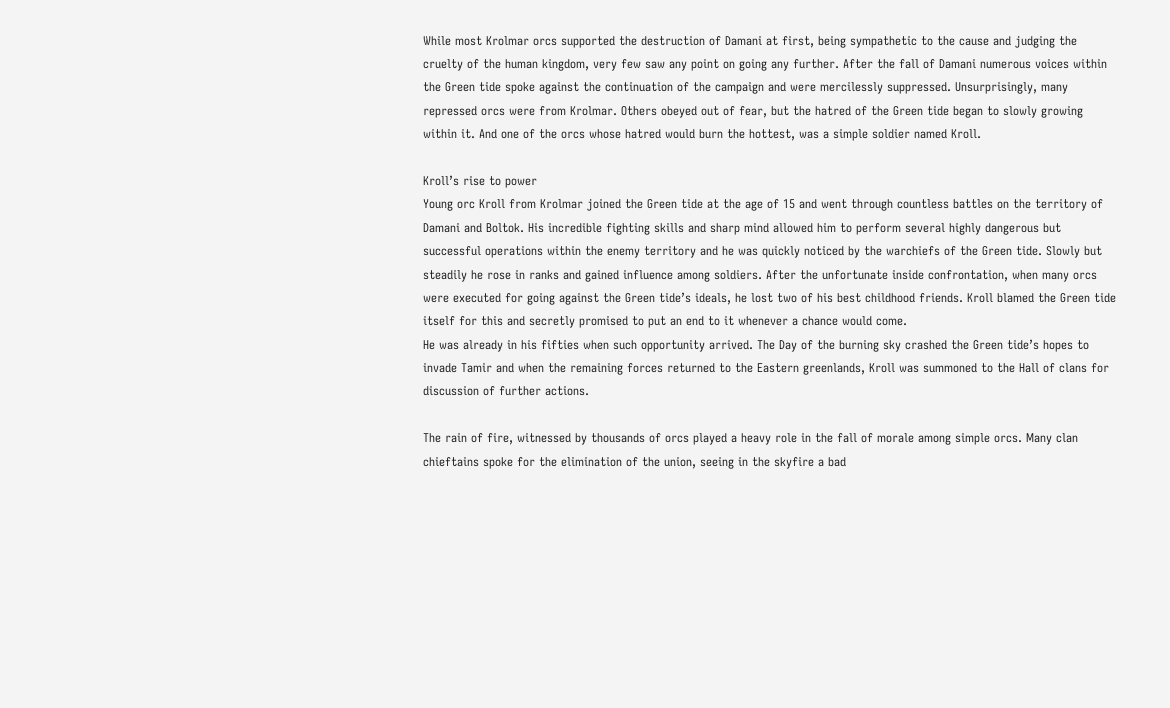While most Krolmar orcs supported the destruction of Damani at first, being sympathetic to the cause and judging the cruelty of the human kingdom, very few saw any point on going any further. After the fall of Damani numerous voices within the Green tide spoke against the continuation of the campaign and were mercilessly suppressed. Unsurprisingly, many repressed orcs were from Krolmar. Others obeyed out of fear, but the hatred of the Green tide began to slowly growing within it. And one of the orcs whose hatred would burn the hottest, was a simple soldier named Kroll.

Kroll’s rise to power
Young orc Kroll from Krolmar joined the Green tide at the age of 15 and went through countless battles on the territory of Damani and Boltok. His incredible fighting skills and sharp mind allowed him to perform several highly dangerous but successful operations within the enemy territory and he was quickly noticed by the warchiefs of the Green tide. Slowly but steadily he rose in ranks and gained influence among soldiers. After the unfortunate inside confrontation, when many orcs were executed for going against the Green tide’s ideals, he lost two of his best childhood friends. Kroll blamed the Green tide itself for this and secretly promised to put an end to it whenever a chance would come.
He was already in his fifties when such opportunity arrived. The Day of the burning sky crashed the Green tide’s hopes to invade Tamir and when the remaining forces returned to the Eastern greenlands, Kroll was summoned to the Hall of clans for discussion of further actions.

The rain of fire, witnessed by thousands of orcs played a heavy role in the fall of morale among simple orcs. Many clan chieftains spoke for the elimination of the union, seeing in the skyfire a bad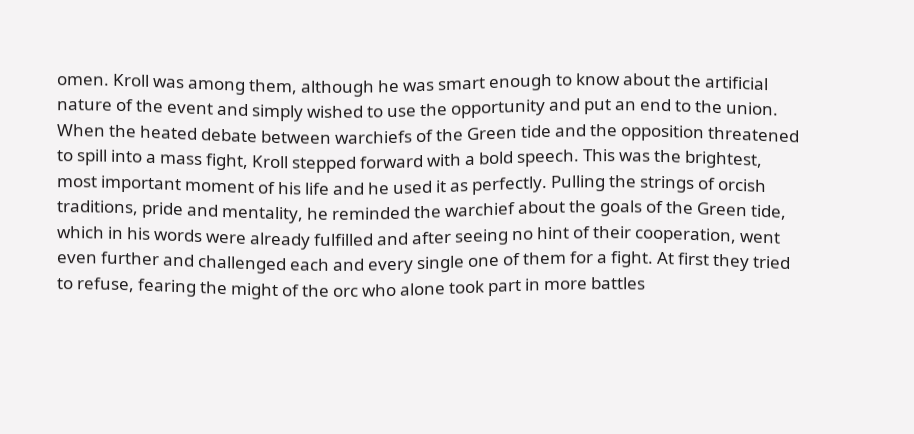omen. Kroll was among them, although he was smart enough to know about the artificial nature of the event and simply wished to use the opportunity and put an end to the union.
When the heated debate between warchiefs of the Green tide and the opposition threatened to spill into a mass fight, Kroll stepped forward with a bold speech. This was the brightest, most important moment of his life and he used it as perfectly. Pulling the strings of orcish traditions, pride and mentality, he reminded the warchief about the goals of the Green tide, which in his words were already fulfilled and after seeing no hint of their cooperation, went even further and challenged each and every single one of them for a fight. At first they tried to refuse, fearing the might of the orc who alone took part in more battles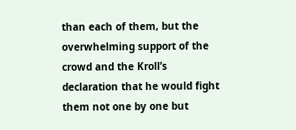than each of them, but the overwhelming support of the crowd and the Kroll’s declaration that he would fight them not one by one but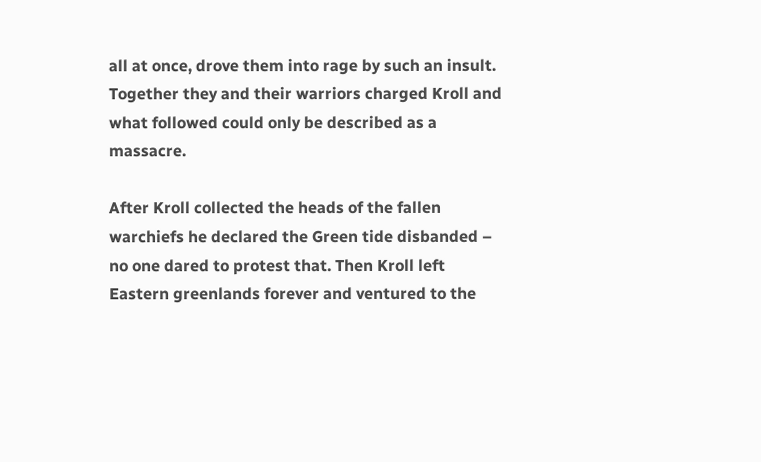all at once, drove them into rage by such an insult. Together they and their warriors charged Kroll and what followed could only be described as a massacre.

After Kroll collected the heads of the fallen warchiefs he declared the Green tide disbanded – no one dared to protest that. Then Kroll left Eastern greenlands forever and ventured to the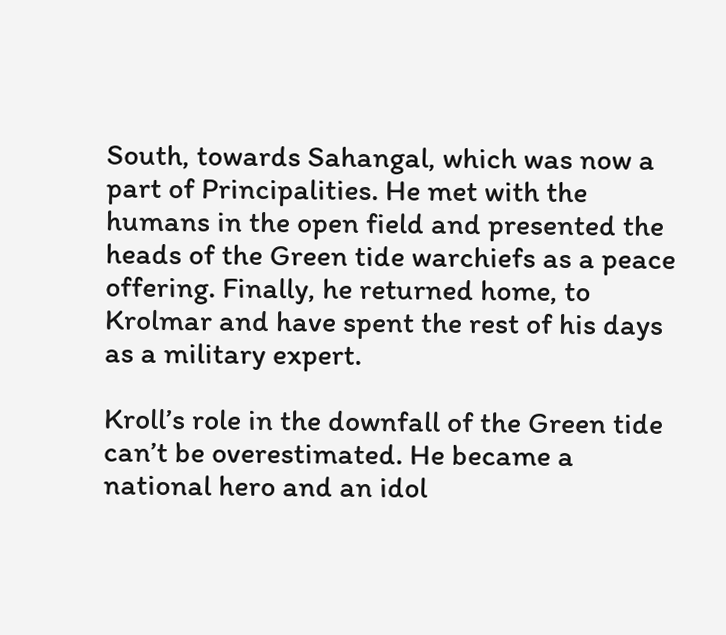South, towards Sahangal, which was now a part of Principalities. He met with the humans in the open field and presented the heads of the Green tide warchiefs as a peace offering. Finally, he returned home, to Krolmar and have spent the rest of his days as a military expert.

Kroll’s role in the downfall of the Green tide can’t be overestimated. He became a national hero and an idol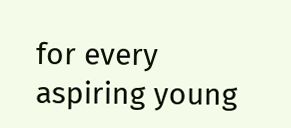for every aspiring young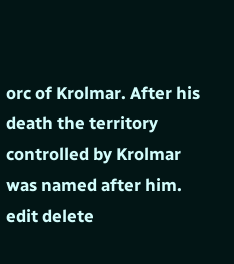orc of Krolmar. After his death the territory controlled by Krolmar was named after him.
edit delete